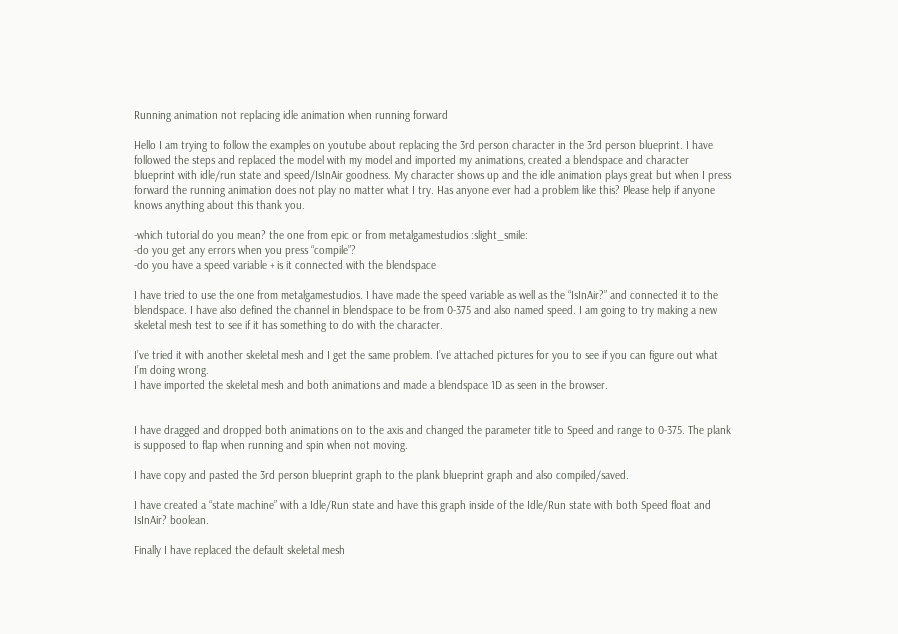Running animation not replacing idle animation when running forward

Hello I am trying to follow the examples on youtube about replacing the 3rd person character in the 3rd person blueprint. I have followed the steps and replaced the model with my model and imported my animations, created a blendspace and character blueprint with idle/run state and speed/IsInAir goodness. My character shows up and the idle animation plays great but when I press forward the running animation does not play no matter what I try. Has anyone ever had a problem like this? Please help if anyone knows anything about this thank you.

-which tutorial do you mean? the one from epic or from metalgamestudios :slight_smile:
-do you get any errors when you press “compile”?
-do you have a speed variable + is it connected with the blendspace

I have tried to use the one from metalgamestudios. I have made the speed variable as well as the “IsInAir?” and connected it to the blendspace. I have also defined the channel in blendspace to be from 0-375 and also named speed. I am going to try making a new skeletal mesh test to see if it has something to do with the character.

I’ve tried it with another skeletal mesh and I get the same problem. I’ve attached pictures for you to see if you can figure out what I’m doing wrong.
I have imported the skeletal mesh and both animations and made a blendspace 1D as seen in the browser.


I have dragged and dropped both animations on to the axis and changed the parameter title to Speed and range to 0-375. The plank is supposed to flap when running and spin when not moving.

I have copy and pasted the 3rd person blueprint graph to the plank blueprint graph and also compiled/saved.

I have created a “state machine” with a Idle/Run state and have this graph inside of the Idle/Run state with both Speed float and IsInAir? boolean.

Finally I have replaced the default skeletal mesh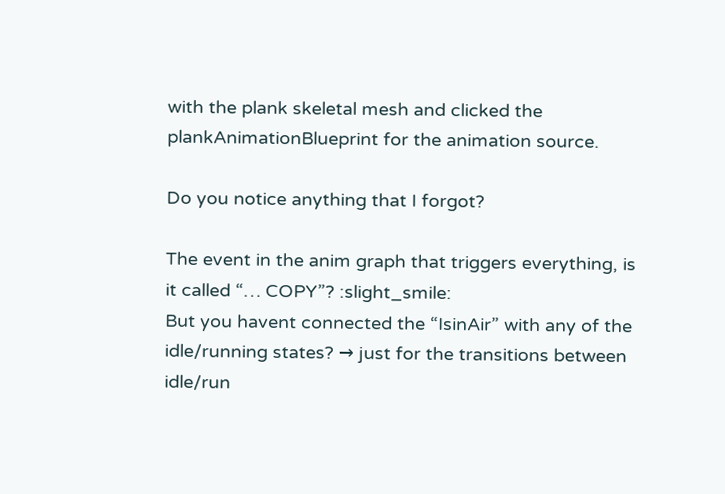with the plank skeletal mesh and clicked the plankAnimationBlueprint for the animation source.

Do you notice anything that I forgot?

The event in the anim graph that triggers everything, is it called “… COPY”? :slight_smile:
But you havent connected the “IsinAir” with any of the idle/running states? → just for the transitions between idle/run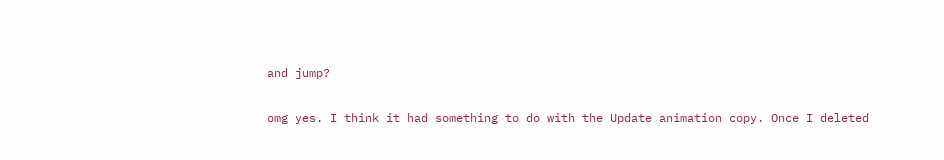and jump?

omg yes. I think it had something to do with the Update animation copy. Once I deleted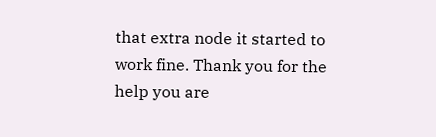that extra node it started to work fine. Thank you for the help you are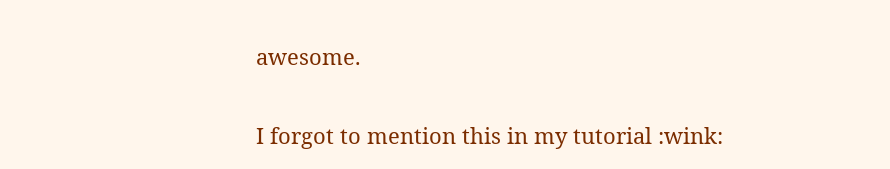awesome.

I forgot to mention this in my tutorial :wink: